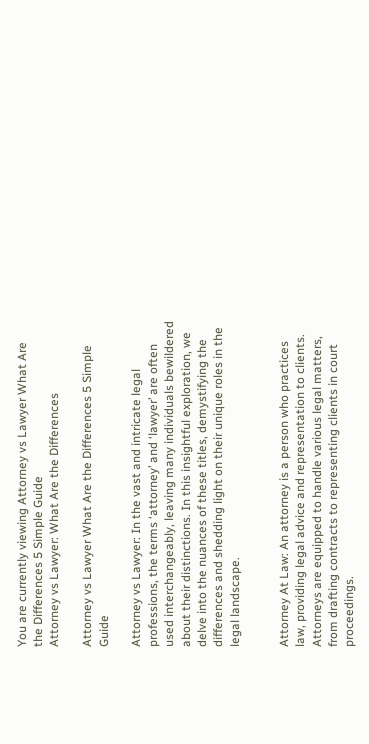You are currently viewing Attorney vs Lawyer What Are the Differences 5 Simple Guide
Attorney vs Lawyer: What Are the Differences

Attorney vs Lawyer What Are the Differences 5 Simple Guide

Attorney vs Lawyer: In the vast and intricate legal professions, the terms ‘attorney’ and ‘lawyer’ are often used interchangeably, leaving many individuals bewildered about their distinctions. In this insightful exploration, we delve into the nuances of these titles, demystifying the differences and shedding light on their unique roles in the legal landscape.


Attorney At Law: An attorney is a person who practices law, providing legal advice and representation to clients. Attorneys are equipped to handle various legal matters, from drafting contracts to representing clients in court proceedings.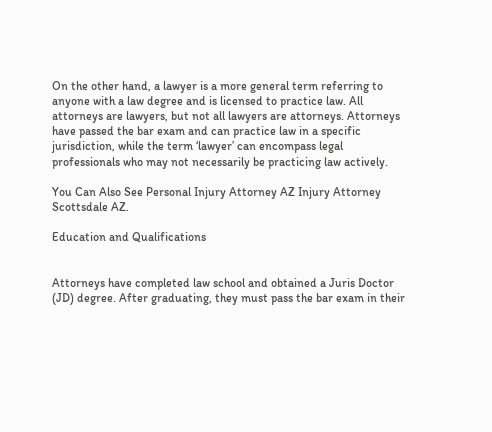On the other hand, a lawyer is a more general term referring to anyone with a law degree and is licensed to practice law. All attorneys are lawyers, but not all lawyers are attorneys. Attorneys have passed the bar exam and can practice law in a specific jurisdiction, while the term ‘lawyer’ can encompass legal professionals who may not necessarily be practicing law actively.

You Can Also See Personal Injury Attorney AZ Injury Attorney Scottsdale AZ.

Education and Qualifications


Attorneys have completed law school and obtained a Juris Doctor (JD) degree. After graduating, they must pass the bar exam in their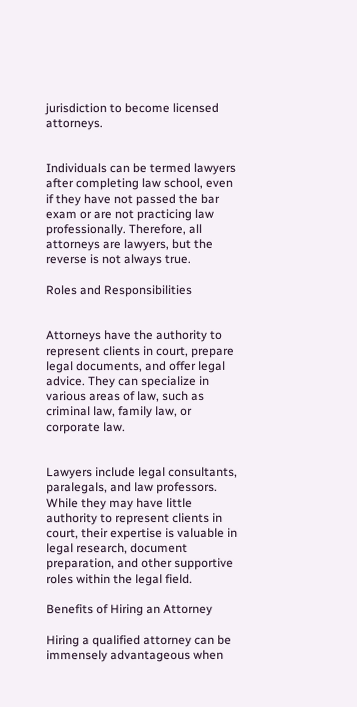jurisdiction to become licensed attorneys.


Individuals can be termed lawyers after completing law school, even if they have not passed the bar exam or are not practicing law professionally. Therefore, all attorneys are lawyers, but the reverse is not always true.

Roles and Responsibilities


Attorneys have the authority to represent clients in court, prepare legal documents, and offer legal advice. They can specialize in various areas of law, such as criminal law, family law, or corporate law.


Lawyers include legal consultants, paralegals, and law professors. While they may have little authority to represent clients in court, their expertise is valuable in legal research, document preparation, and other supportive roles within the legal field.

Benefits of Hiring an Attorney

Hiring a qualified attorney can be immensely advantageous when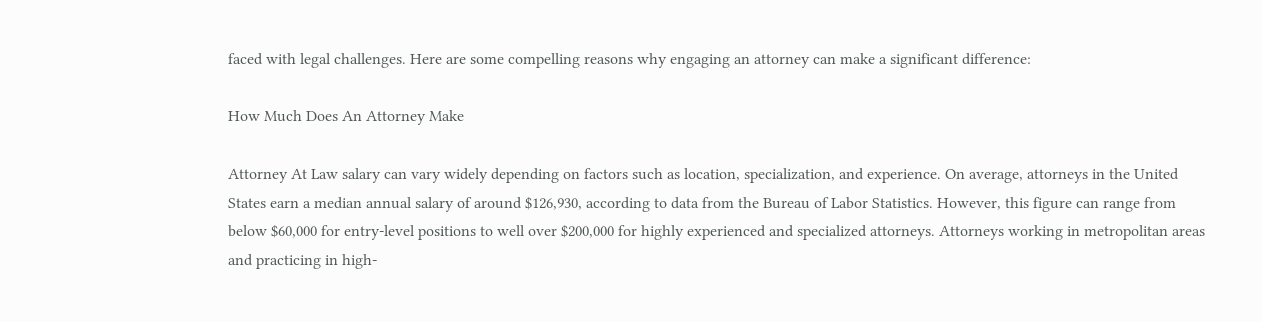faced with legal challenges. Here are some compelling reasons why engaging an attorney can make a significant difference:

How Much Does An Attorney Make

Attorney At Law salary can vary widely depending on factors such as location, specialization, and experience. On average, attorneys in the United States earn a median annual salary of around $126,930, according to data from the Bureau of Labor Statistics. However, this figure can range from below $60,000 for entry-level positions to well over $200,000 for highly experienced and specialized attorneys. Attorneys working in metropolitan areas and practicing in high-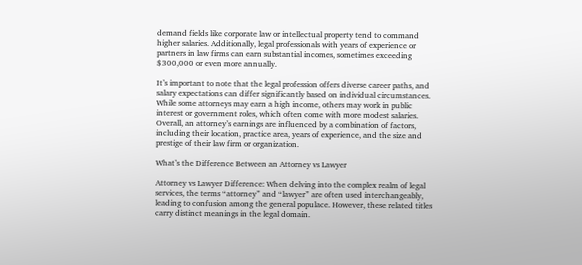demand fields like corporate law or intellectual property tend to command higher salaries. Additionally, legal professionals with years of experience or partners in law firms can earn substantial incomes, sometimes exceeding $300,000 or even more annually.

It’s important to note that the legal profession offers diverse career paths, and salary expectations can differ significantly based on individual circumstances. While some attorneys may earn a high income, others may work in public interest or government roles, which often come with more modest salaries. Overall, an attorney’s earnings are influenced by a combination of factors, including their location, practice area, years of experience, and the size and prestige of their law firm or organization.

What’s the Difference Between an Attorney vs Lawyer

Attorney vs Lawyer Difference: When delving into the complex realm of legal services, the terms “attorney” and “lawyer” are often used interchangeably, leading to confusion among the general populace. However, these related titles carry distinct meanings in the legal domain.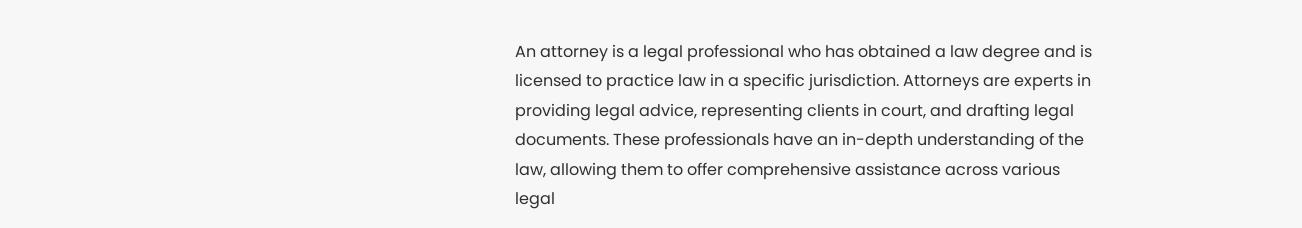An attorney is a legal professional who has obtained a law degree and is licensed to practice law in a specific jurisdiction. Attorneys are experts in providing legal advice, representing clients in court, and drafting legal documents. These professionals have an in-depth understanding of the law, allowing them to offer comprehensive assistance across various legal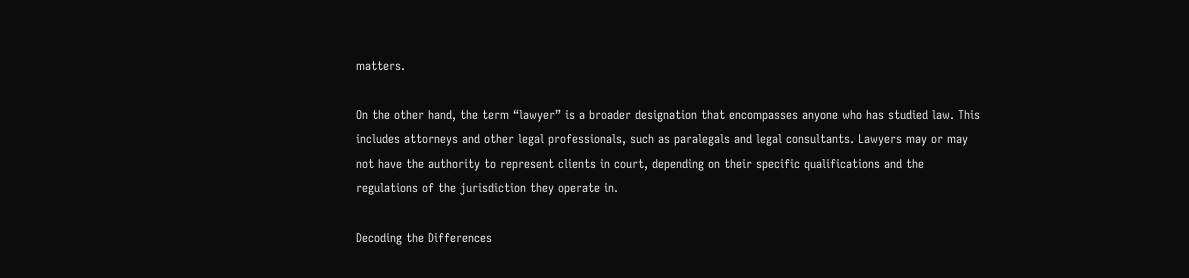matters.

On the other hand, the term “lawyer” is a broader designation that encompasses anyone who has studied law. This includes attorneys and other legal professionals, such as paralegals and legal consultants. Lawyers may or may not have the authority to represent clients in court, depending on their specific qualifications and the regulations of the jurisdiction they operate in.

Decoding the Differences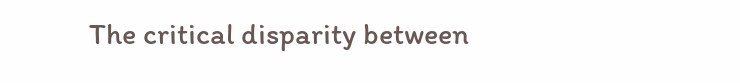The critical disparity between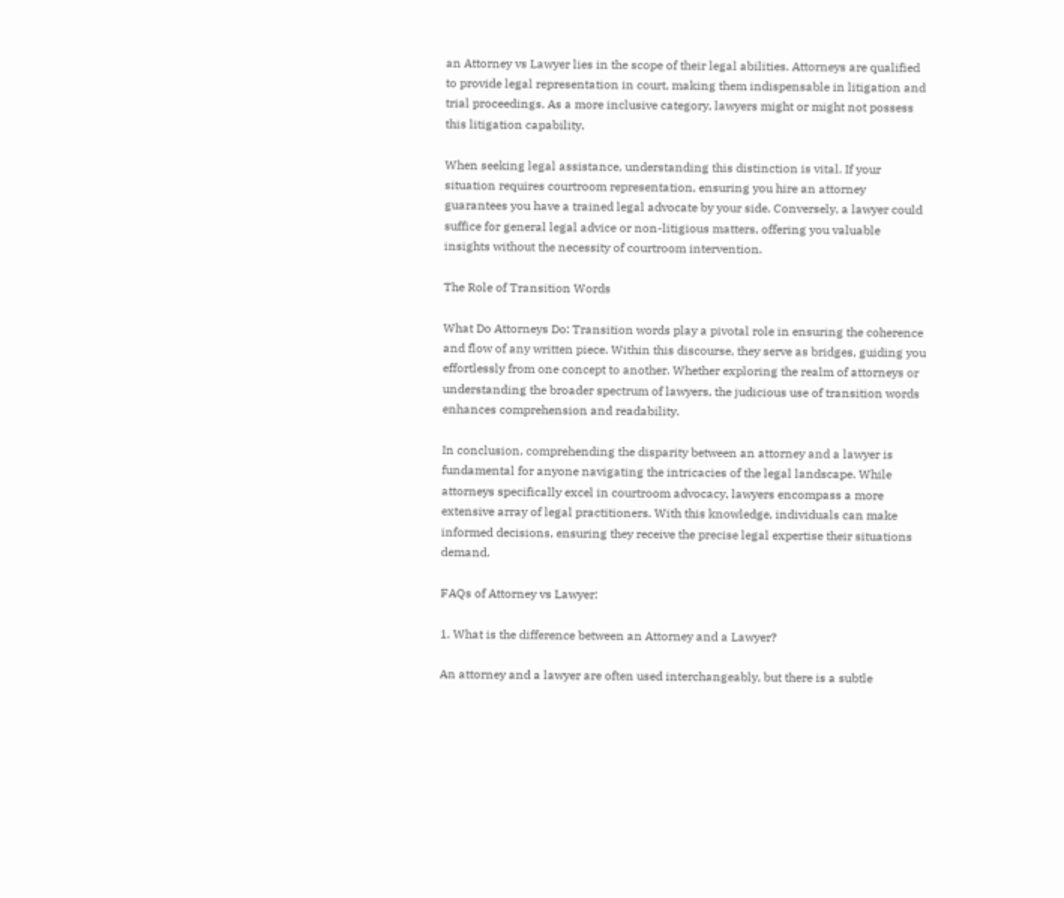an Attorney vs Lawyer lies in the scope of their legal abilities. Attorneys are qualified to provide legal representation in court, making them indispensable in litigation and trial proceedings. As a more inclusive category, lawyers might or might not possess this litigation capability.

When seeking legal assistance, understanding this distinction is vital. If your situation requires courtroom representation, ensuring you hire an attorney guarantees you have a trained legal advocate by your side. Conversely, a lawyer could suffice for general legal advice or non-litigious matters, offering you valuable insights without the necessity of courtroom intervention.

The Role of Transition Words

What Do Attorneys Do: Transition words play a pivotal role in ensuring the coherence and flow of any written piece. Within this discourse, they serve as bridges, guiding you effortlessly from one concept to another. Whether exploring the realm of attorneys or understanding the broader spectrum of lawyers, the judicious use of transition words enhances comprehension and readability.

In conclusion, comprehending the disparity between an attorney and a lawyer is fundamental for anyone navigating the intricacies of the legal landscape. While attorneys specifically excel in courtroom advocacy, lawyers encompass a more extensive array of legal practitioners. With this knowledge, individuals can make informed decisions, ensuring they receive the precise legal expertise their situations demand.

FAQs of Attorney vs Lawyer:

1. What is the difference between an Attorney and a Lawyer?

An attorney and a lawyer are often used interchangeably, but there is a subtle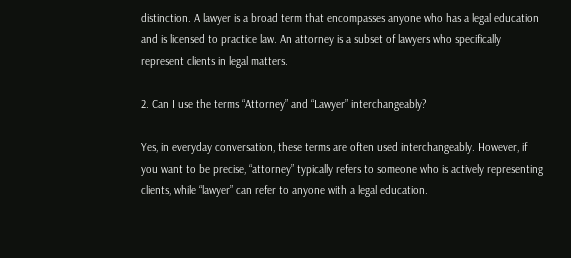distinction. A lawyer is a broad term that encompasses anyone who has a legal education and is licensed to practice law. An attorney is a subset of lawyers who specifically represent clients in legal matters.

2. Can I use the terms “Attorney” and “Lawyer” interchangeably?

Yes, in everyday conversation, these terms are often used interchangeably. However, if you want to be precise, “attorney” typically refers to someone who is actively representing clients, while “lawyer” can refer to anyone with a legal education.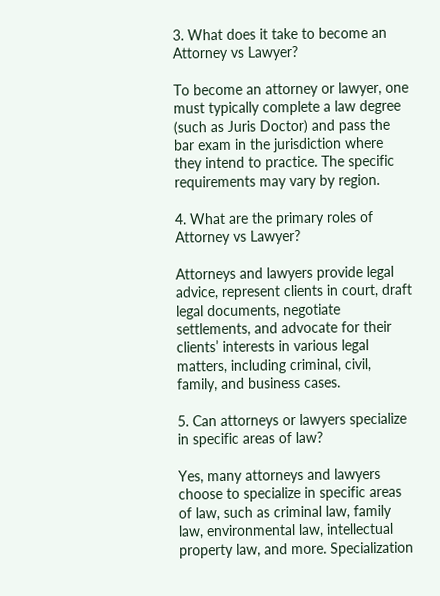3. What does it take to become an Attorney vs Lawyer?

To become an attorney or lawyer, one must typically complete a law degree (such as Juris Doctor) and pass the bar exam in the jurisdiction where they intend to practice. The specific requirements may vary by region.

4. What are the primary roles of Attorney vs Lawyer?

Attorneys and lawyers provide legal advice, represent clients in court, draft legal documents, negotiate settlements, and advocate for their clients’ interests in various legal matters, including criminal, civil, family, and business cases.

5. Can attorneys or lawyers specialize in specific areas of law?

Yes, many attorneys and lawyers choose to specialize in specific areas of law, such as criminal law, family law, environmental law, intellectual property law, and more. Specialization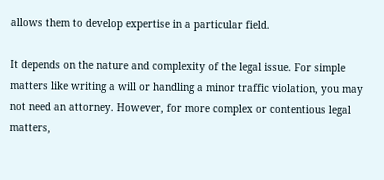allows them to develop expertise in a particular field.

It depends on the nature and complexity of the legal issue. For simple matters like writing a will or handling a minor traffic violation, you may not need an attorney. However, for more complex or contentious legal matters,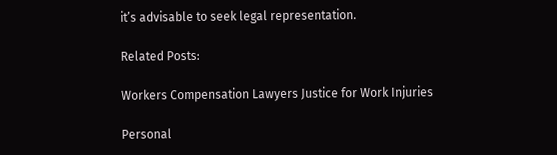it’s advisable to seek legal representation.

Related Posts:

Workers Compensation Lawyers Justice for Work Injuries

Personal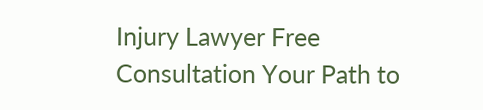Injury Lawyer Free Consultation Your Path to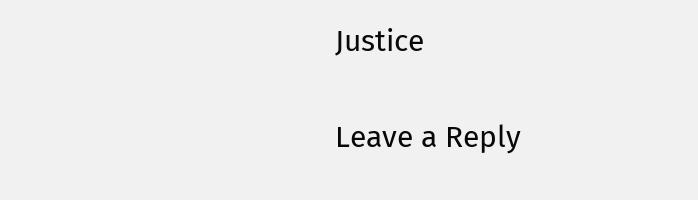Justice

Leave a Reply